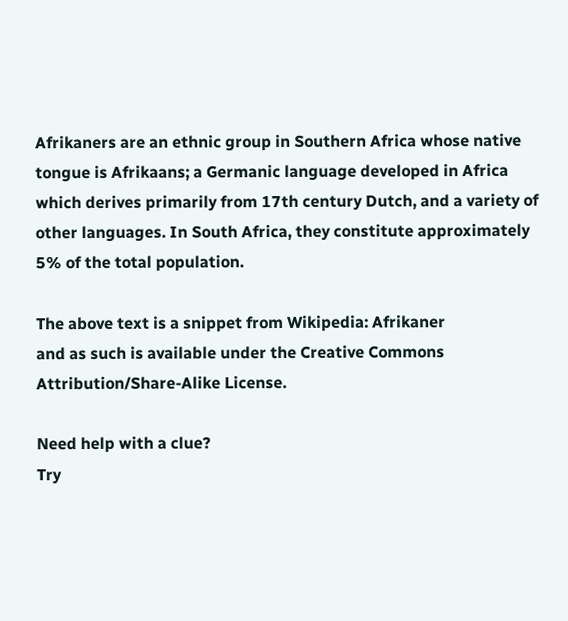Afrikaners are an ethnic group in Southern Africa whose native tongue is Afrikaans; a Germanic language developed in Africa which derives primarily from 17th century Dutch, and a variety of other languages. In South Africa, they constitute approximately 5% of the total population.

The above text is a snippet from Wikipedia: Afrikaner
and as such is available under the Creative Commons Attribution/Share-Alike License.

Need help with a clue?
Try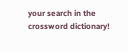your search in the crossword dictionary!